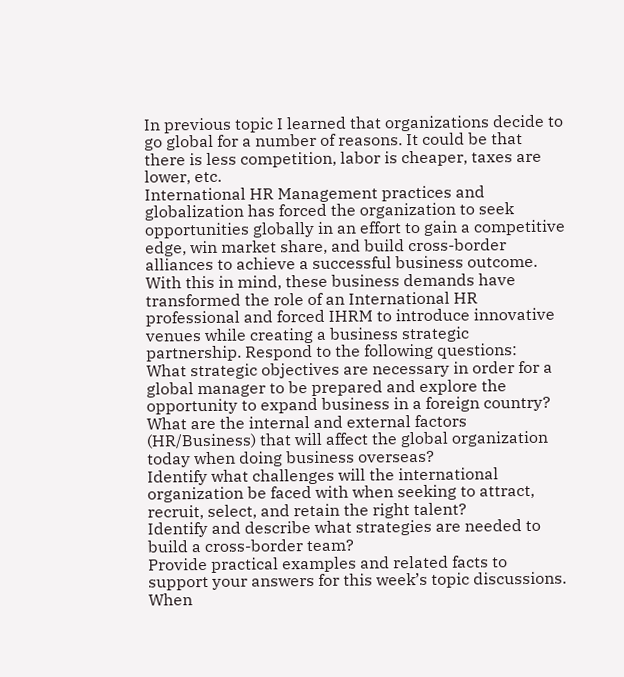In previous topic I learned that organizations decide to go global for a number of reasons. It could be that there is less competition, labor is cheaper, taxes are lower, etc.
International HR Management practices and globalization has forced the organization to seek opportunities globally in an effort to gain a competitive edge, win market share, and build cross-border alliances to achieve a successful business outcome. With this in mind, these business demands have transformed the role of an International HR professional and forced IHRM to introduce innovative venues while creating a business strategic partnership. Respond to the following questions:
What strategic objectives are necessary in order for a global manager to be prepared and explore the opportunity to expand business in a foreign country?
What are the internal and external factors (HR/Business) that will affect the global organization today when doing business overseas?
Identify what challenges will the international organization be faced with when seeking to attract, recruit, select, and retain the right talent?
Identify and describe what strategies are needed to build a cross-border team?
Provide practical examples and related facts to support your answers for this week’s topic discussions.
When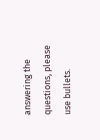answering the questions, please use bullets.